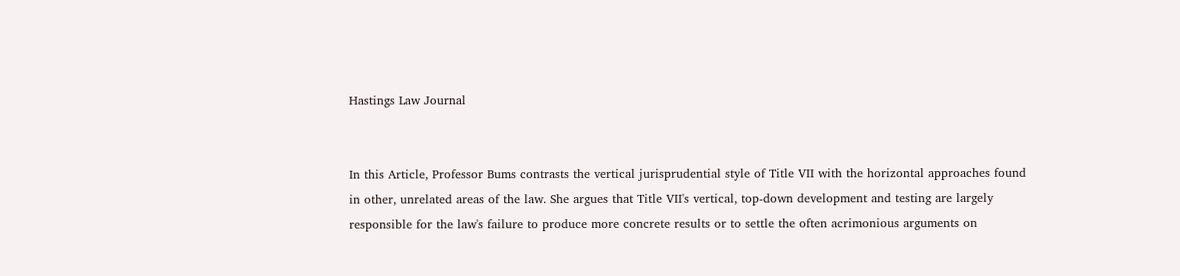Hastings Law Journal


In this Article, Professor Bums contrasts the vertical jurisprudential style of Title VII with the horizontal approaches found in other, unrelated areas of the law. She argues that Title VII's vertical, top-down development and testing are largely responsible for the law's failure to produce more concrete results or to settle the often acrimonious arguments on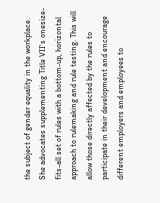the subject of gender equality in the workplace. She advocates supplementing Title VII's onesize- fits-all set of rules with a bottom-up, horizontal approach to rulemaking and rule testing. This will allow those directly affected by the rules to participate in their development and encourage different employers and employees to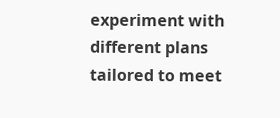experiment with different plans tailored to meet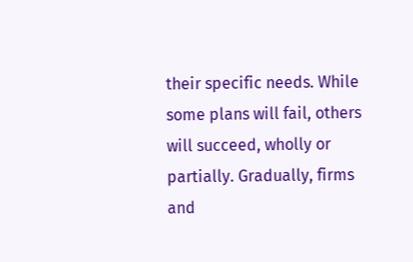their specific needs. While some plans will fail, others will succeed, wholly or partially. Gradually, firms and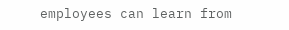employees can learn from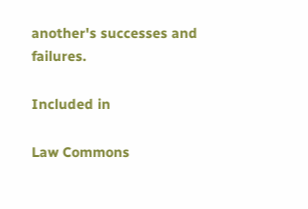another's successes and failures.

Included in

Law Commons